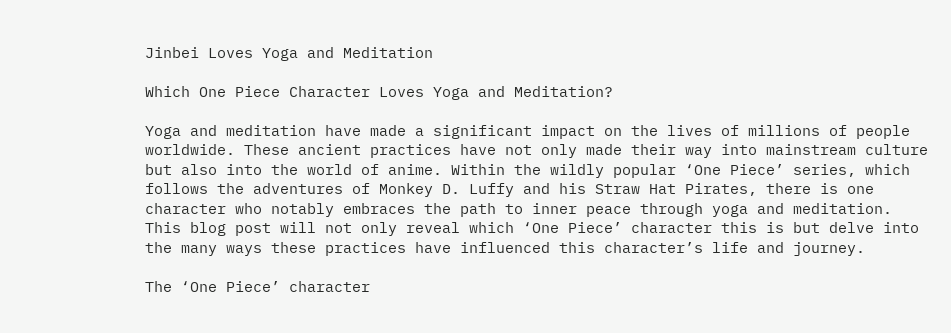Jinbei Loves Yoga and Meditation

Which One Piece Character Loves Yoga and Meditation?

Yoga and meditation have made a significant impact on the lives of millions of people worldwide. These ancient practices have not only made their way into mainstream culture but also into the world of anime. Within the wildly popular ‘One Piece’ series, which follows the adventures of Monkey D. Luffy and his Straw Hat Pirates, there is one character who notably embraces the path to inner peace through yoga and meditation. This blog post will not only reveal which ‘One Piece’ character this is but delve into the many ways these practices have influenced this character’s life and journey.

The ‘One Piece’ character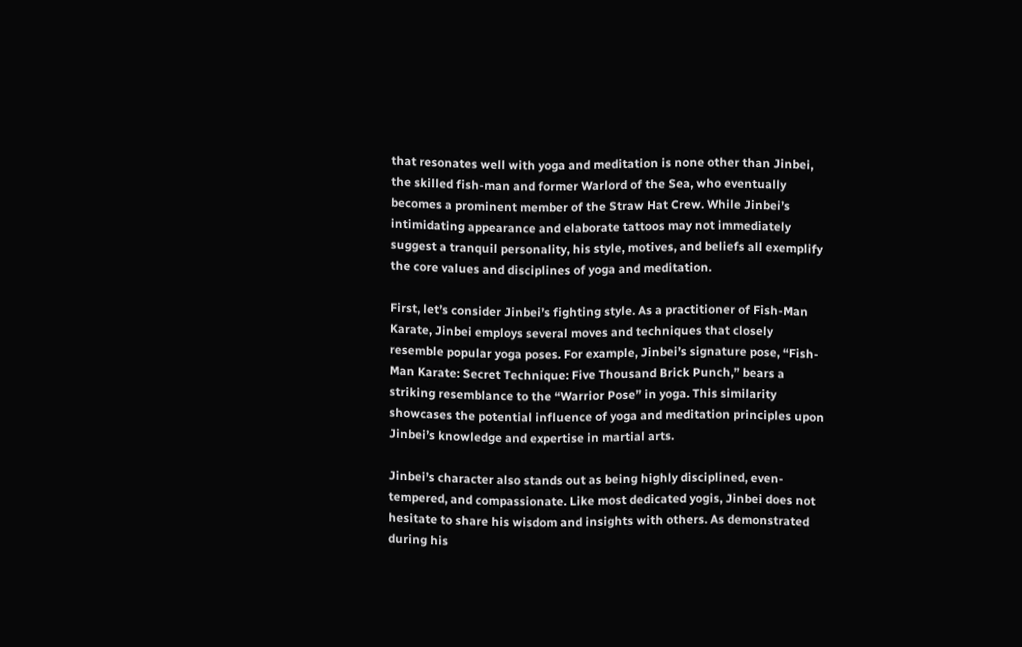that resonates well with yoga and meditation is none other than Jinbei, the skilled fish-man and former Warlord of the Sea, who eventually becomes a prominent member of the Straw Hat Crew. While Jinbei’s intimidating appearance and elaborate tattoos may not immediately suggest a tranquil personality, his style, motives, and beliefs all exemplify the core values and disciplines of yoga and meditation.

First, let’s consider Jinbei’s fighting style. As a practitioner of Fish-Man Karate, Jinbei employs several moves and techniques that closely resemble popular yoga poses. For example, Jinbei’s signature pose, “Fish-Man Karate: Secret Technique: Five Thousand Brick Punch,” bears a striking resemblance to the “Warrior Pose” in yoga. This similarity showcases the potential influence of yoga and meditation principles upon Jinbei’s knowledge and expertise in martial arts.

Jinbei’s character also stands out as being highly disciplined, even-tempered, and compassionate. Like most dedicated yogis, Jinbei does not hesitate to share his wisdom and insights with others. As demonstrated during his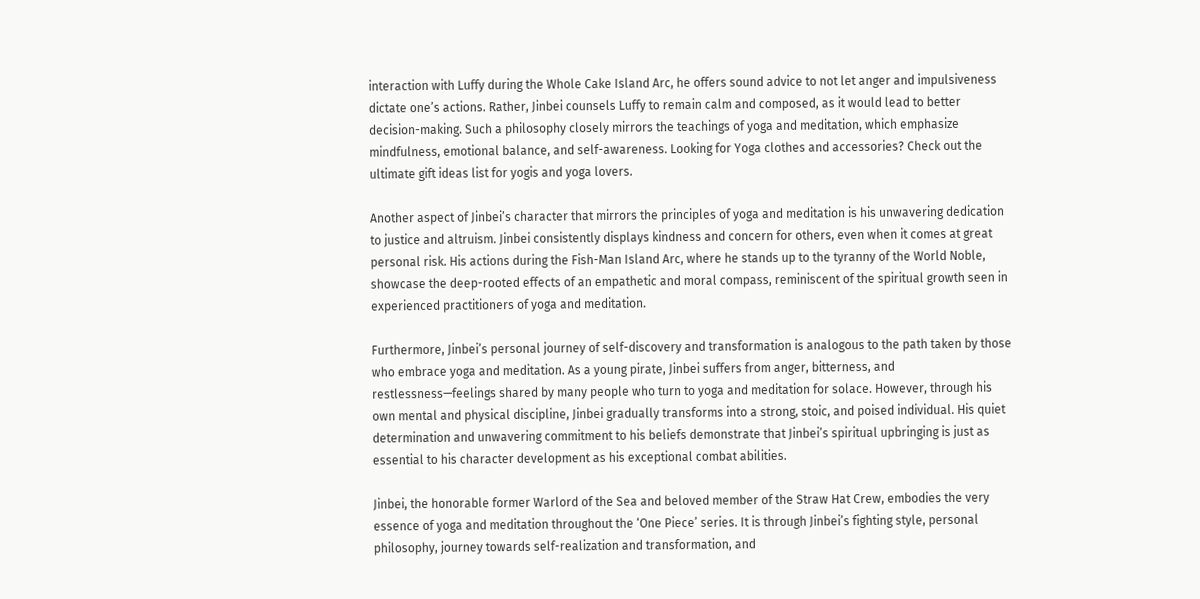interaction with Luffy during the Whole Cake Island Arc, he offers sound advice to not let anger and impulsiveness dictate one’s actions. Rather, Jinbei counsels Luffy to remain calm and composed, as it would lead to better decision-making. Such a philosophy closely mirrors the teachings of yoga and meditation, which emphasize mindfulness, emotional balance, and self-awareness. Looking for Yoga clothes and accessories? Check out the ultimate gift ideas list for yogis and yoga lovers.

Another aspect of Jinbei’s character that mirrors the principles of yoga and meditation is his unwavering dedication to justice and altruism. Jinbei consistently displays kindness and concern for others, even when it comes at great personal risk. His actions during the Fish-Man Island Arc, where he stands up to the tyranny of the World Noble, showcase the deep-rooted effects of an empathetic and moral compass, reminiscent of the spiritual growth seen in experienced practitioners of yoga and meditation.

Furthermore, Jinbei’s personal journey of self-discovery and transformation is analogous to the path taken by those who embrace yoga and meditation. As a young pirate, Jinbei suffers from anger, bitterness, and restlessness—feelings shared by many people who turn to yoga and meditation for solace. However, through his own mental and physical discipline, Jinbei gradually transforms into a strong, stoic, and poised individual. His quiet determination and unwavering commitment to his beliefs demonstrate that Jinbei’s spiritual upbringing is just as essential to his character development as his exceptional combat abilities.

Jinbei, the honorable former Warlord of the Sea and beloved member of the Straw Hat Crew, embodies the very essence of yoga and meditation throughout the ‘One Piece’ series. It is through Jinbei’s fighting style, personal philosophy, journey towards self-realization and transformation, and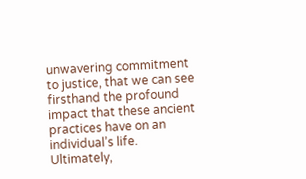unwavering commitment to justice, that we can see firsthand the profound impact that these ancient practices have on an individual’s life. Ultimately,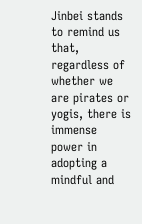Jinbei stands to remind us that, regardless of whether we are pirates or yogis, there is immense power in adopting a mindful and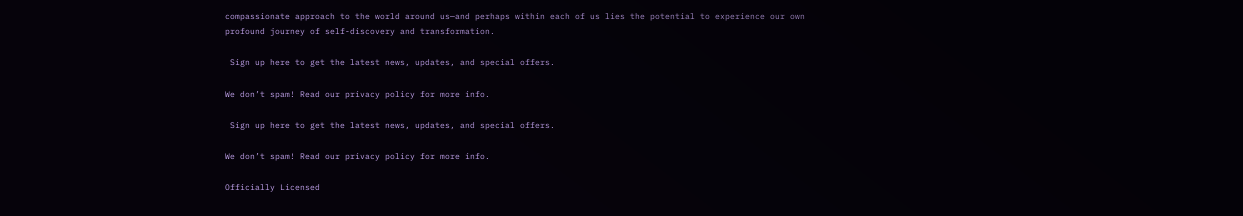compassionate approach to the world around us—and perhaps within each of us lies the potential to experience our own profound journey of self-discovery and transformation.

 Sign up here to get the latest news, updates, and special offers.

We don’t spam! Read our privacy policy for more info.

 Sign up here to get the latest news, updates, and special offers.

We don’t spam! Read our privacy policy for more info.

Officially Licensed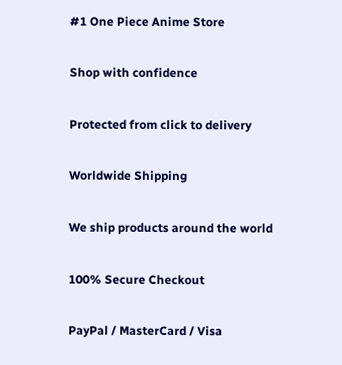#1 One Piece Anime Store

Shop with confidence

Protected from click to delivery

Worldwide Shipping

We ship products around the world

100% Secure Checkout

PayPal / MasterCard / Visa